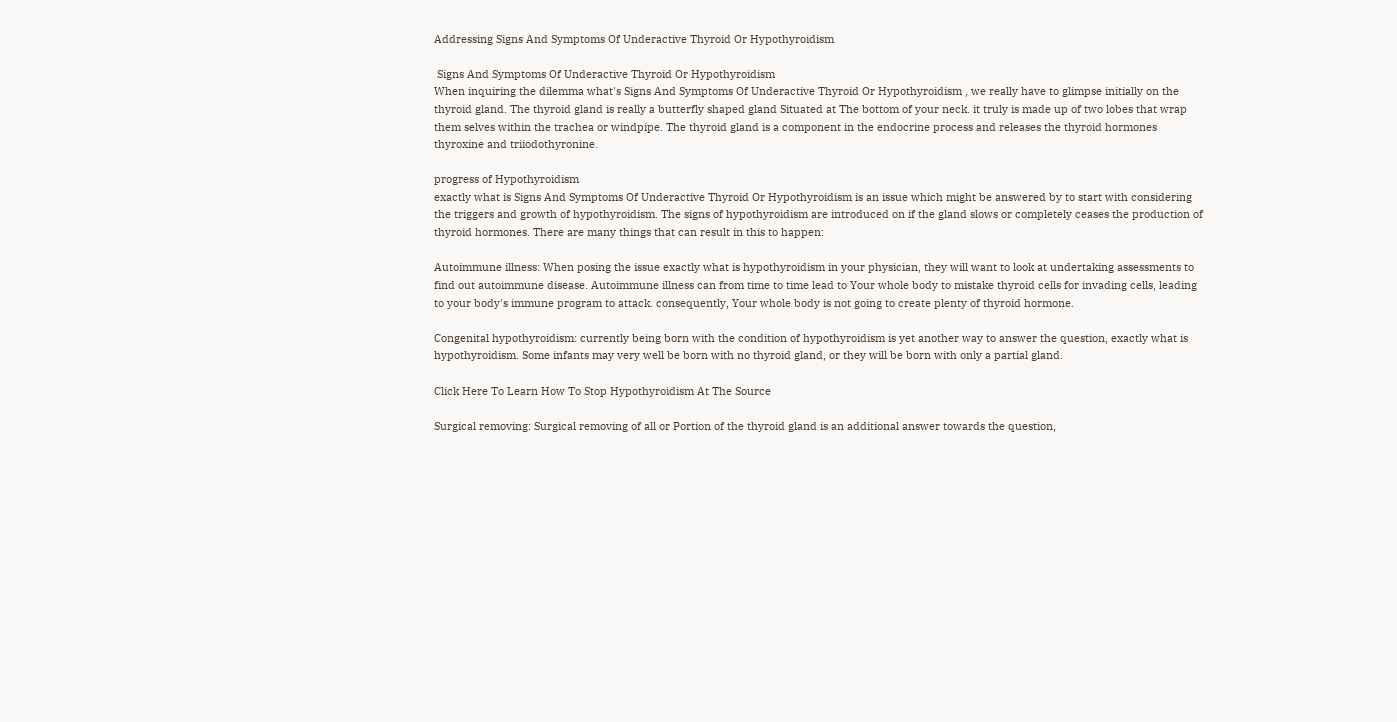Addressing Signs And Symptoms Of Underactive Thyroid Or Hypothyroidism

 Signs And Symptoms Of Underactive Thyroid Or Hypothyroidism
When inquiring the dilemma what's Signs And Symptoms Of Underactive Thyroid Or Hypothyroidism , we really have to glimpse initially on the thyroid gland. The thyroid gland is really a butterfly shaped gland Situated at The bottom of your neck. it truly is made up of two lobes that wrap them selves within the trachea or windpipe. The thyroid gland is a component in the endocrine process and releases the thyroid hormones thyroxine and triiodothyronine.

progress of Hypothyroidism
exactly what is Signs And Symptoms Of Underactive Thyroid Or Hypothyroidism is an issue which might be answered by to start with considering the triggers and growth of hypothyroidism. The signs of hypothyroidism are introduced on if the gland slows or completely ceases the production of thyroid hormones. There are many things that can result in this to happen:

Autoimmune illness: When posing the issue exactly what is hypothyroidism in your physician, they will want to look at undertaking assessments to find out autoimmune disease. Autoimmune illness can from time to time lead to Your whole body to mistake thyroid cells for invading cells, leading to your body's immune program to attack. consequently, Your whole body is not going to create plenty of thyroid hormone.

Congenital hypothyroidism: currently being born with the condition of hypothyroidism is yet another way to answer the question, exactly what is hypothyroidism. Some infants may very well be born with no thyroid gland, or they will be born with only a partial gland.

Click Here To Learn How To Stop Hypothyroidism At The Source

Surgical removing: Surgical removing of all or Portion of the thyroid gland is an additional answer towards the question,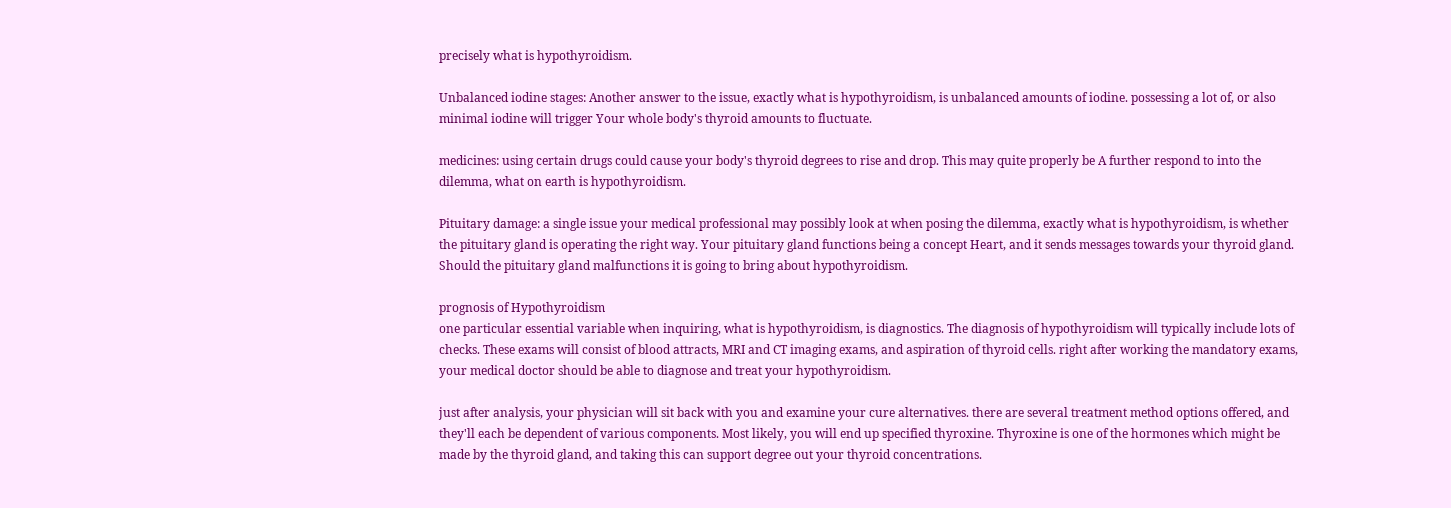precisely what is hypothyroidism.

Unbalanced iodine stages: Another answer to the issue, exactly what is hypothyroidism, is unbalanced amounts of iodine. possessing a lot of, or also minimal iodine will trigger Your whole body's thyroid amounts to fluctuate.

medicines: using certain drugs could cause your body's thyroid degrees to rise and drop. This may quite properly be A further respond to into the dilemma, what on earth is hypothyroidism.

Pituitary damage: a single issue your medical professional may possibly look at when posing the dilemma, exactly what is hypothyroidism, is whether the pituitary gland is operating the right way. Your pituitary gland functions being a concept Heart, and it sends messages towards your thyroid gland. Should the pituitary gland malfunctions it is going to bring about hypothyroidism.

prognosis of Hypothyroidism
one particular essential variable when inquiring, what is hypothyroidism, is diagnostics. The diagnosis of hypothyroidism will typically include lots of checks. These exams will consist of blood attracts, MRI and CT imaging exams, and aspiration of thyroid cells. right after working the mandatory exams, your medical doctor should be able to diagnose and treat your hypothyroidism.

just after analysis, your physician will sit back with you and examine your cure alternatives. there are several treatment method options offered, and they'll each be dependent of various components. Most likely, you will end up specified thyroxine. Thyroxine is one of the hormones which might be made by the thyroid gland, and taking this can support degree out your thyroid concentrations.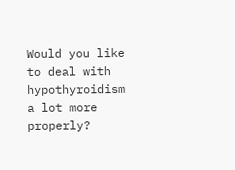Would you like to deal with hypothyroidism a lot more properly?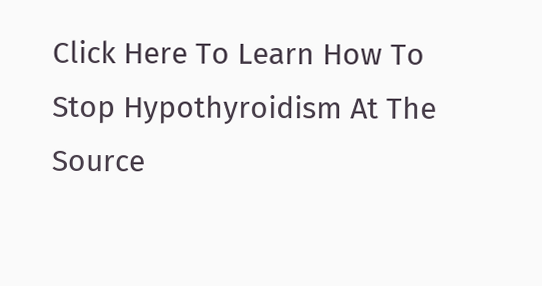Click Here To Learn How To Stop Hypothyroidism At The Source